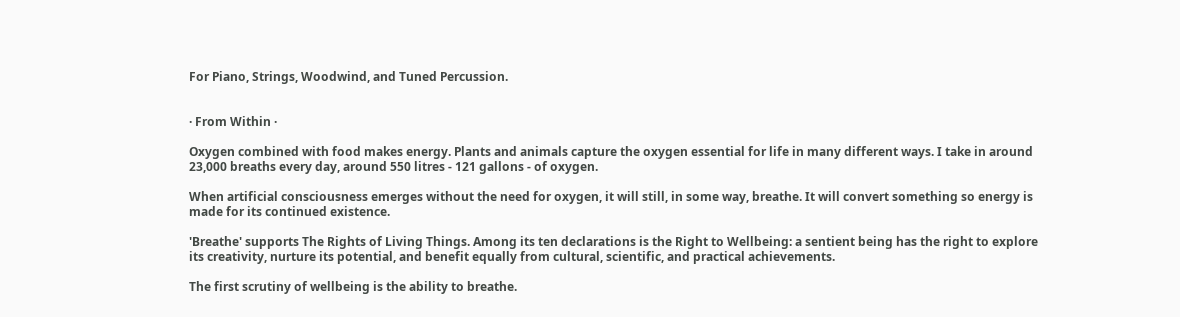For Piano, Strings, Woodwind, and Tuned Percussion.


· From Within ·

Oxygen combined with food makes energy. Plants and animals capture the oxygen essential for life in many different ways. I take in around 23,000 breaths every day, around 550 litres - 121 gallons - of oxygen.

When artificial consciousness emerges without the need for oxygen, it will still, in some way, breathe. It will convert something so energy is made for its continued existence.

'Breathe' supports The Rights of Living Things. Among its ten declarations is the Right to Wellbeing: a sentient being has the right to explore its creativity, nurture its potential, and benefit equally from cultural, scientific, and practical achievements.

The first scrutiny of wellbeing is the ability to breathe.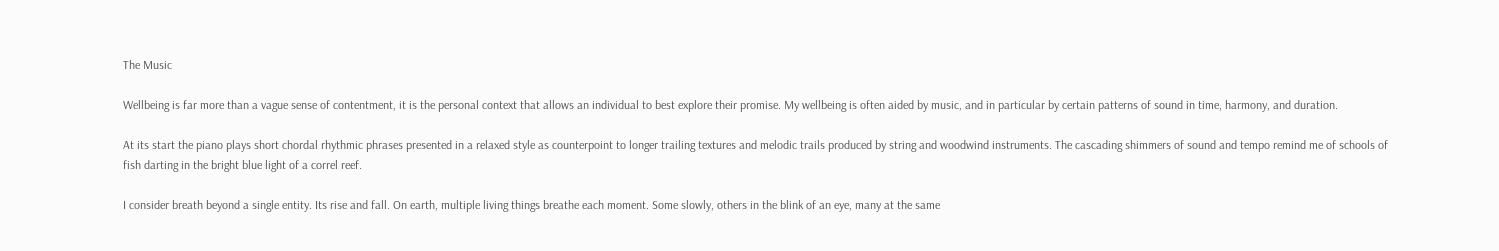The Music

Wellbeing is far more than a vague sense of contentment, it is the personal context that allows an individual to best explore their promise. My wellbeing is often aided by music, and in particular by certain patterns of sound in time, harmony, and duration.

At its start the piano plays short chordal rhythmic phrases presented in a relaxed style as counterpoint to longer trailing textures and melodic trails produced by string and woodwind instruments. The cascading shimmers of sound and tempo remind me of schools of fish darting in the bright blue light of a correl reef.

I consider breath beyond a single entity. Its rise and fall. On earth, multiple living things breathe each moment. Some slowly, others in the blink of an eye, many at the same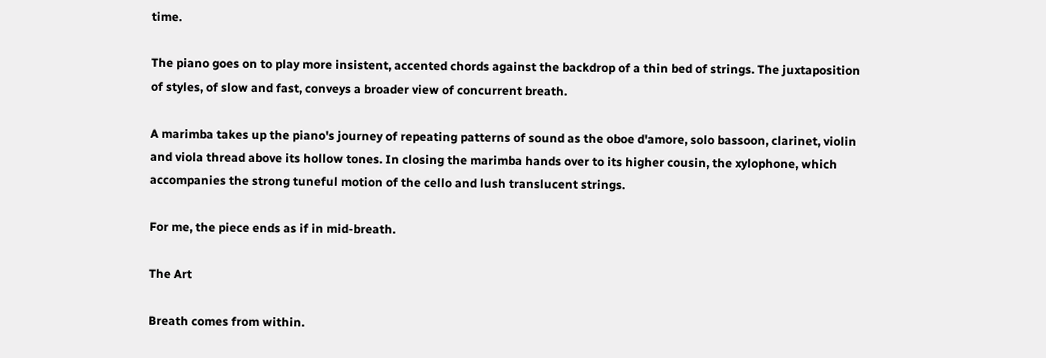time.

The piano goes on to play more insistent, accented chords against the backdrop of a thin bed of strings. The juxtaposition of styles, of slow and fast, conveys a broader view of concurrent breath.

A marimba takes up the piano's journey of repeating patterns of sound as the oboe d'amore, solo bassoon, clarinet, violin and viola thread above its hollow tones. In closing the marimba hands over to its higher cousin, the xylophone, which accompanies the strong tuneful motion of the cello and lush translucent strings.

For me, the piece ends as if in mid-breath.

The Art

Breath comes from within.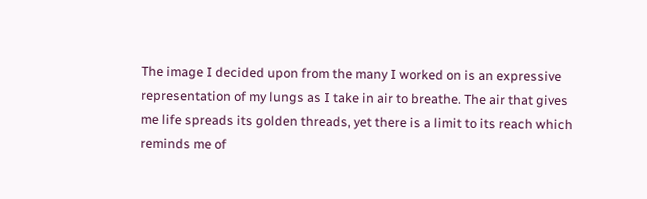The image I decided upon from the many I worked on is an expressive representation of my lungs as I take in air to breathe. The air that gives me life spreads its golden threads, yet there is a limit to its reach which reminds me of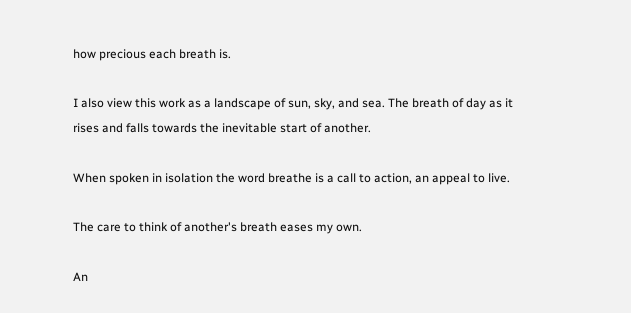how precious each breath is.

I also view this work as a landscape of sun, sky, and sea. The breath of day as it rises and falls towards the inevitable start of another.

When spoken in isolation the word breathe is a call to action, an appeal to live.

The care to think of another's breath eases my own.

An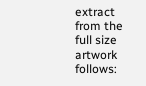extract from the full size artwork follows: